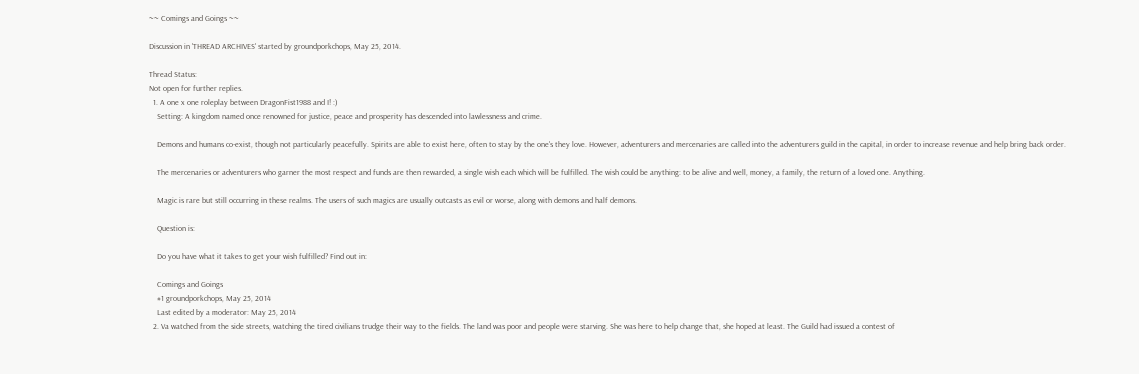~~ Comings and Goings ~~

Discussion in 'THREAD ARCHIVES' started by groundporkchops, May 25, 2014.

Thread Status:
Not open for further replies.
  1. A one x one roleplay between DragonFist1988 and I! :)
    Setting: A kingdom named once renowned for justice, peace and prosperity has descended into lawlessness and crime.

    Demons and humans co-exist, though not particularly peacefully. Spirits are able to exist here, often to stay by the one's they love. However, adventurers and mercenaries are called into the adventurers guild in the capital, in order to increase revenue and help bring back order.

    The mercenaries or adventurers who garner the most respect and funds are then rewarded, a single wish each which will be fulfilled. The wish could be anything: to be alive and well, money, a family, the return of a loved one. Anything.

    Magic is rare but still occurring in these realms. The users of such magics are usually outcasts as evil or worse, along with demons and half demons.

    Question is:

    Do you have what it takes to get your wish fulfilled? Find out in:

    Comings and Goings
    #1 groundporkchops, May 25, 2014
    Last edited by a moderator: May 25, 2014
  2. Va watched from the side streets, watching the tired civilians trudge their way to the fields. The land was poor and people were starving. She was here to help change that, she hoped at least. The Guild had issued a contest of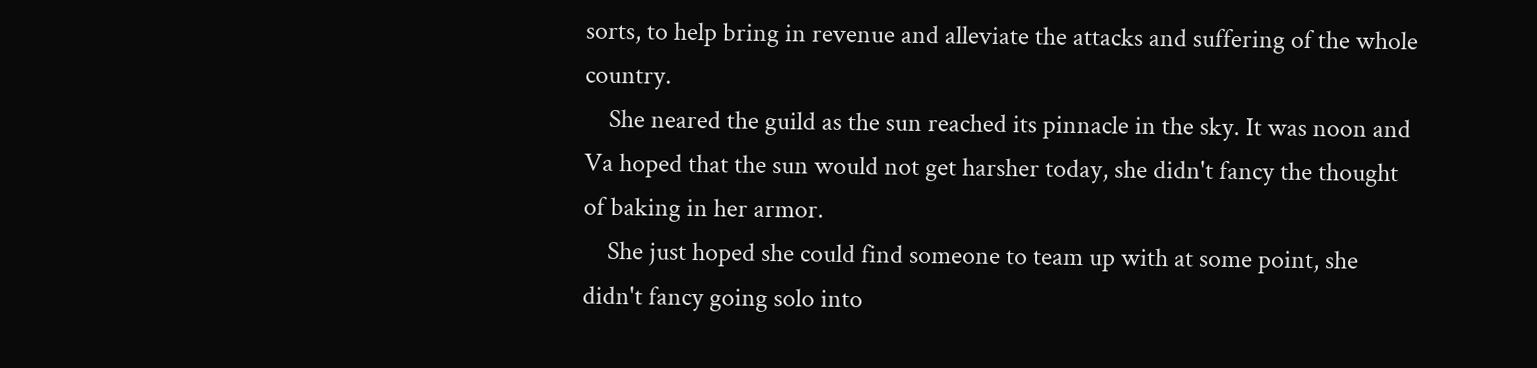sorts, to help bring in revenue and alleviate the attacks and suffering of the whole country.
    She neared the guild as the sun reached its pinnacle in the sky. It was noon and Va hoped that the sun would not get harsher today, she didn't fancy the thought of baking in her armor.
    She just hoped she could find someone to team up with at some point, she didn't fancy going solo into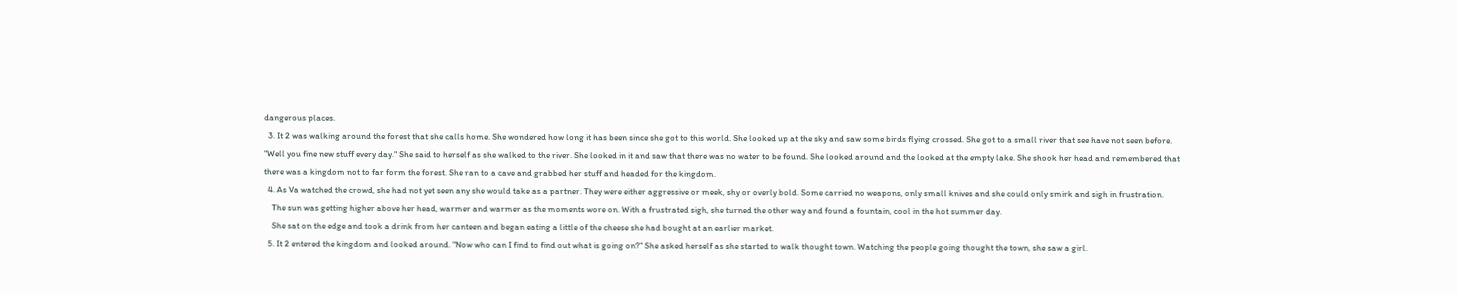dangerous places.
  3. It 2 was walking around the forest that she calls home. She wondered how long it has been since she got to this world. She looked up at the sky and saw some birds flying crossed. She got to a small river that see have not seen before. "Well you fine new stuff every day." She said to herself as she walked to the river. She looked in it and saw that there was no water to be found. She looked around and the looked at the empty lake. She shook her head and remembered that there was a kingdom not to far form the forest. She ran to a cave and grabbed her stuff and headed for the kingdom.
  4. As Va watched the crowd, she had not yet seen any she would take as a partner. They were either aggressive or meek, shy or overly bold. Some carried no weapons, only small knives and she could only smirk and sigh in frustration.
    The sun was getting higher above her head, warmer and warmer as the moments wore on. With a frustrated sigh, she turned the other way and found a fountain, cool in the hot summer day.
    She sat on the edge and took a drink from her canteen and began eating a little of the cheese she had bought at an earlier market.
  5. It 2 entered the kingdom and looked around. "Now who can I find to find out what is going on?" She asked herself as she started to walk thought town. Watching the people going thought the town, she saw a girl.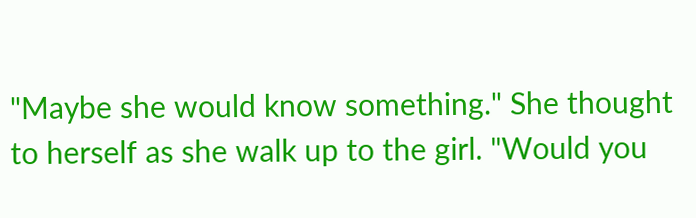"Maybe she would know something." She thought to herself as she walk up to the girl. "Would you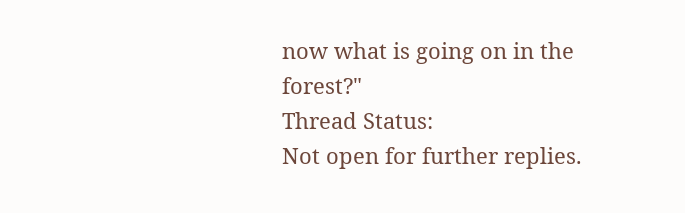now what is going on in the forest?"
Thread Status:
Not open for further replies.